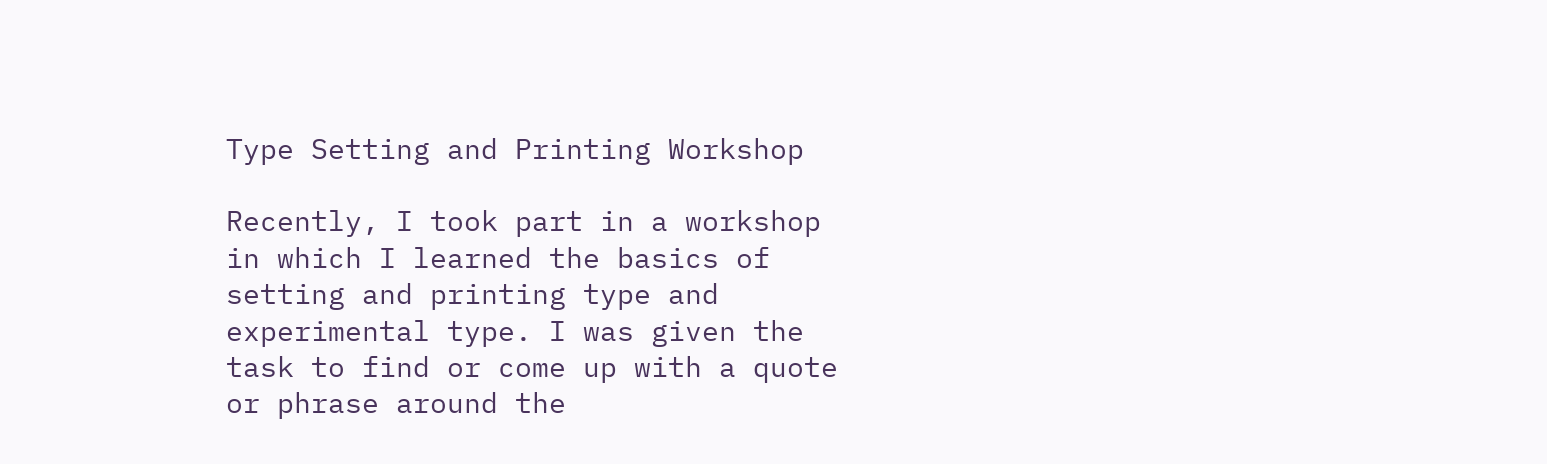Type Setting and Printing Workshop

Recently, I took part in a workshop in which I learned the basics of setting and printing type and experimental type. I was given the task to find or come up with a quote or phrase around the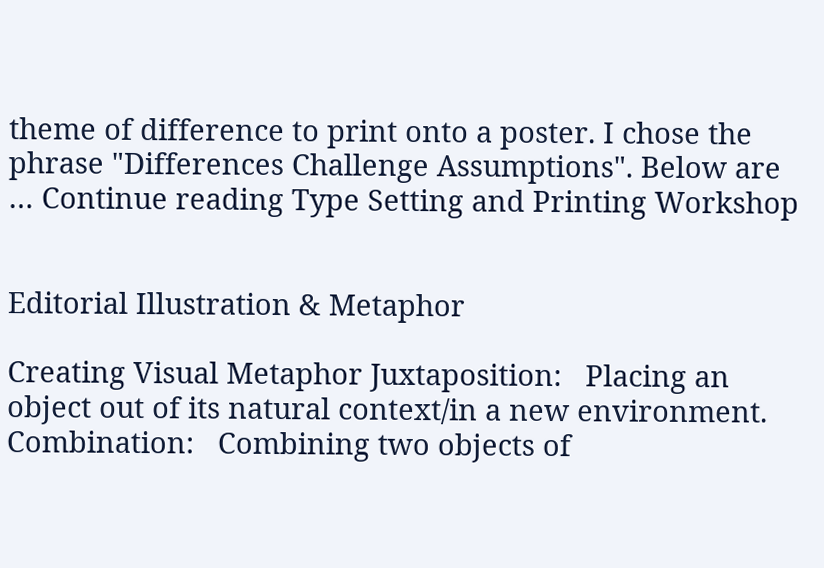theme of difference to print onto a poster. I chose the phrase "Differences Challenge Assumptions". Below are … Continue reading Type Setting and Printing Workshop


Editorial Illustration & Metaphor

Creating Visual Metaphor Juxtaposition:   Placing an object out of its natural context/in a new environment. Combination:   Combining two objects of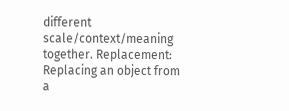different scale/context/meaning together. Replacement:   Replacing an object from a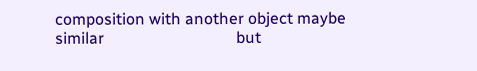composition with another object maybe similar                                 but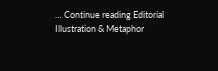… Continue reading Editorial Illustration & Metaphor